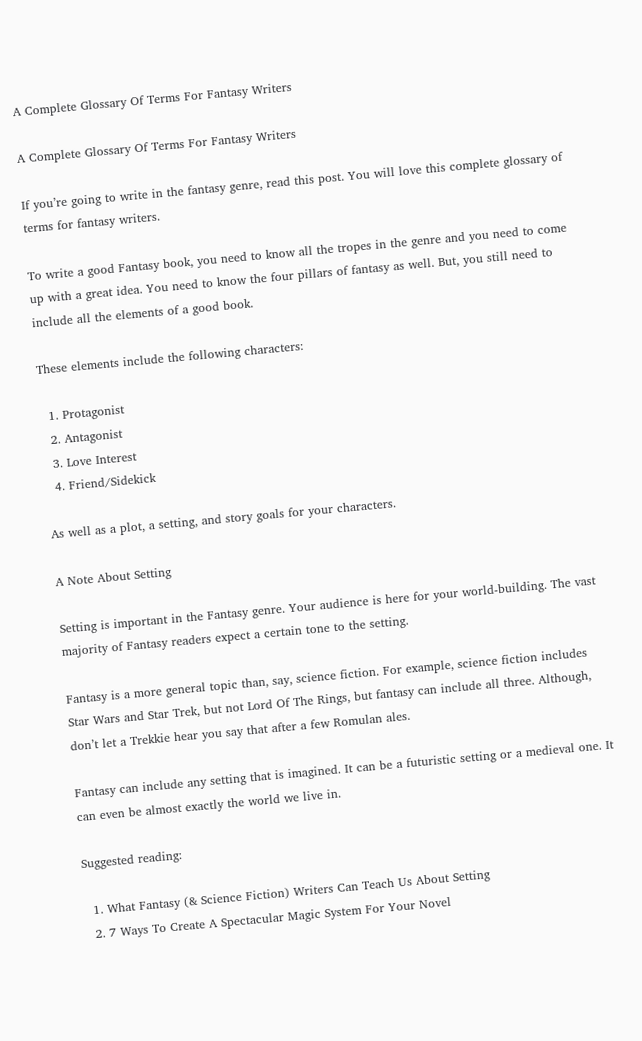A Complete Glossary Of Terms For Fantasy Writers

A Complete Glossary Of Terms For Fantasy Writers

If you’re going to write in the fantasy genre, read this post. You will love this complete glossary of terms for fantasy writers.

To write a good Fantasy book, you need to know all the tropes in the genre and you need to come up with a great idea. You need to know the four pillars of fantasy as well. But, you still need to include all the elements of a good book.

These elements include the following characters:

  1. Protagonist
  2. Antagonist
  3. Love Interest
  4. Friend/Sidekick

As well as a plot, a setting, and story goals for your characters.

A Note About Setting

Setting is important in the Fantasy genre. Your audience is here for your world-building. The vast majority of Fantasy readers expect a certain tone to the setting.

Fantasy is a more general topic than, say, science fiction. For example, science fiction includes Star Wars and Star Trek, but not Lord Of The Rings, but fantasy can include all three. Although, don’t let a Trekkie hear you say that after a few Romulan ales.

Fantasy can include any setting that is imagined. It can be a futuristic setting or a medieval one. It can even be almost exactly the world we live in.

Suggested reading:

  1. What Fantasy (& Science Fiction) Writers Can Teach Us About Setting
  2. 7 Ways To Create A Spectacular Magic System For Your Novel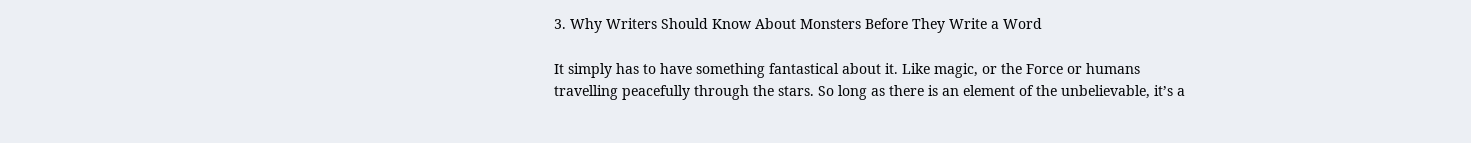3. Why Writers Should Know About Monsters Before They Write a Word

It simply has to have something fantastical about it. Like magic, or the Force or humans travelling peacefully through the stars. So long as there is an element of the unbelievable, it’s a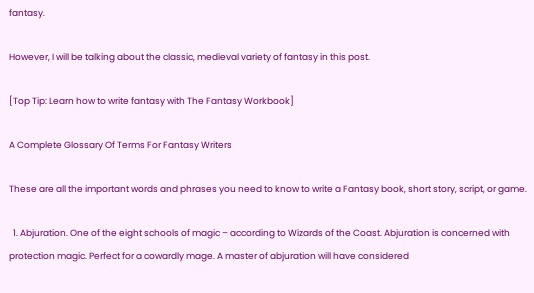fantasy.

However, I will be talking about the classic, medieval variety of fantasy in this post.

[Top Tip: Learn how to write fantasy with The Fantasy Workbook]

A Complete Glossary Of Terms For Fantasy Writers

These are all the important words and phrases you need to know to write a Fantasy book, short story, script, or game.

  1. Abjuration. One of the eight schools of magic – according to Wizards of the Coast. Abjuration is concerned with protection magic. Perfect for a cowardly mage. A master of abjuration will have considered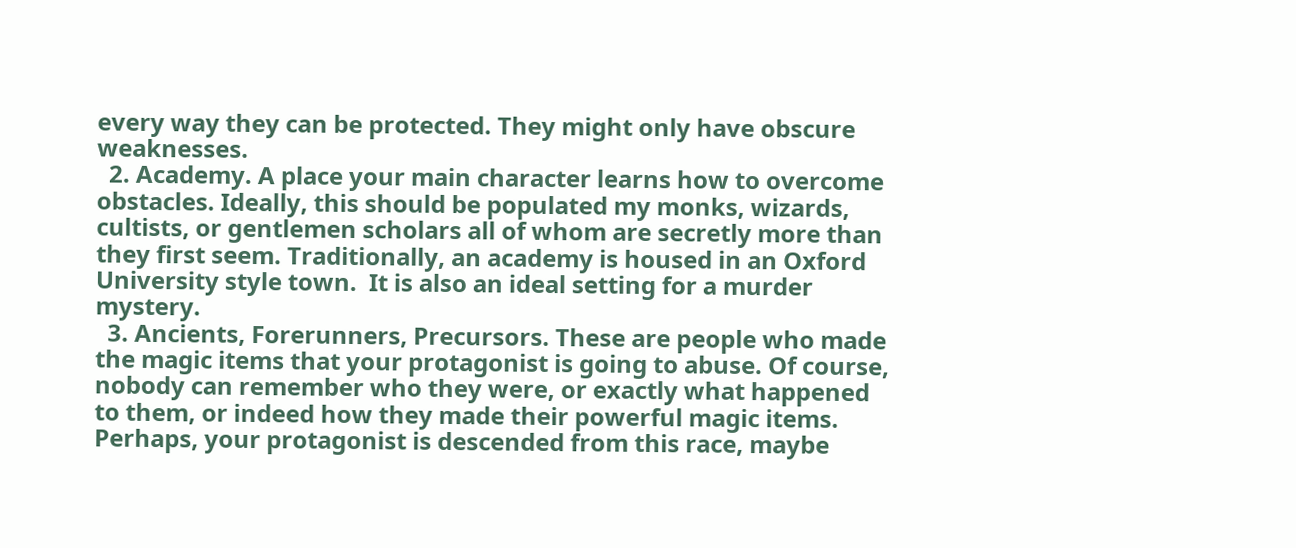every way they can be protected. They might only have obscure weaknesses.
  2. Academy. A place your main character learns how to overcome obstacles. Ideally, this should be populated my monks, wizards, cultists, or gentlemen scholars all of whom are secretly more than they first seem. Traditionally, an academy is housed in an Oxford University style town.  It is also an ideal setting for a murder mystery.
  3. Ancients, Forerunners, Precursors. These are people who made the magic items that your protagonist is going to abuse. Of course, nobody can remember who they were, or exactly what happened to them, or indeed how they made their powerful magic items. Perhaps, your protagonist is descended from this race, maybe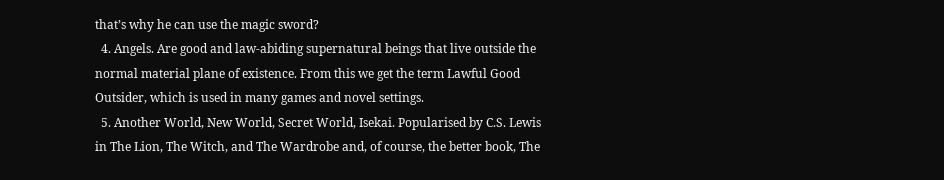that’s why he can use the magic sword?
  4. Angels. Are good and law-abiding supernatural beings that live outside the normal material plane of existence. From this we get the term Lawful Good Outsider, which is used in many games and novel settings.
  5. Another World, New World, Secret World, Isekai. Popularised by C.S. Lewis in The Lion, The Witch, and The Wardrobe and, of course, the better book, The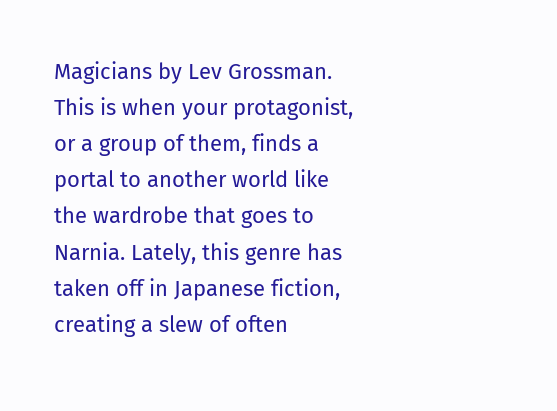Magicians by Lev Grossman. This is when your protagonist, or a group of them, finds a portal to another world like the wardrobe that goes to Narnia. Lately, this genre has taken off in Japanese fiction, creating a slew of often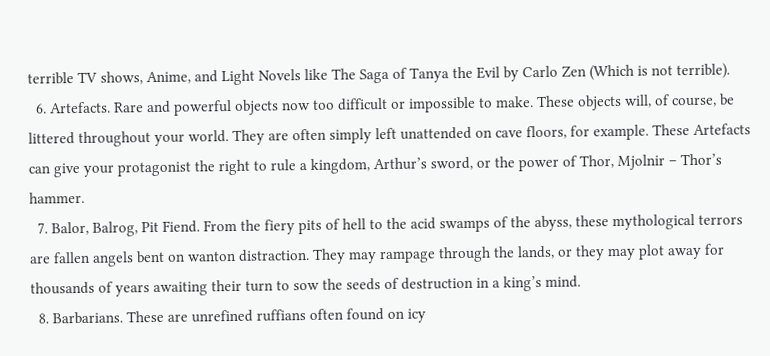terrible TV shows, Anime, and Light Novels like The Saga of Tanya the Evil by Carlo Zen (Which is not terrible).
  6. Artefacts. Rare and powerful objects now too difficult or impossible to make. These objects will, of course, be littered throughout your world. They are often simply left unattended on cave floors, for example. These Artefacts can give your protagonist the right to rule a kingdom, Arthur’s sword, or the power of Thor, Mjolnir – Thor’s hammer.
  7. Balor, Balrog, Pit Fiend. From the fiery pits of hell to the acid swamps of the abyss, these mythological terrors are fallen angels bent on wanton distraction. They may rampage through the lands, or they may plot away for thousands of years awaiting their turn to sow the seeds of destruction in a king’s mind.
  8. Barbarians. These are unrefined ruffians often found on icy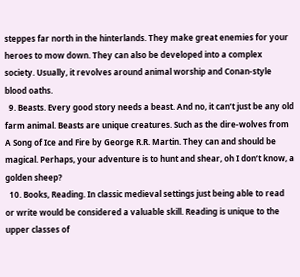steppes far north in the hinterlands. They make great enemies for your heroes to mow down. They can also be developed into a complex society. Usually, it revolves around animal worship and Conan-style blood oaths.
  9. Beasts. Every good story needs a beast. And no, it can’t just be any old farm animal. Beasts are unique creatures. Such as the dire-wolves from A Song of Ice and Fire by George R.R. Martin. They can and should be magical. Perhaps, your adventure is to hunt and shear, oh I don’t know, a golden sheep?
  10. Books, Reading. In classic medieval settings just being able to read or write would be considered a valuable skill. Reading is unique to the upper classes of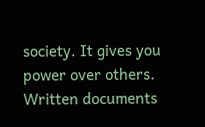society. It gives you power over others. Written documents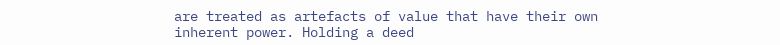are treated as artefacts of value that have their own inherent power. Holding a deed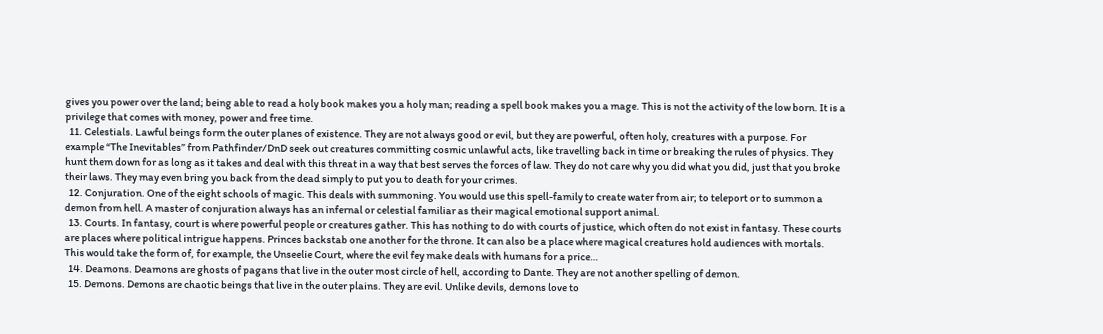gives you power over the land; being able to read a holy book makes you a holy man; reading a spell book makes you a mage. This is not the activity of the low born. It is a privilege that comes with money, power and free time.
  11. Celestials. Lawful beings form the outer planes of existence. They are not always good or evil, but they are powerful, often holy, creatures with a purpose. For example “The Inevitables” from Pathfinder/DnD seek out creatures committing cosmic unlawful acts, like travelling back in time or breaking the rules of physics. They hunt them down for as long as it takes and deal with this threat in a way that best serves the forces of law. They do not care why you did what you did, just that you broke their laws. They may even bring you back from the dead simply to put you to death for your crimes.
  12. Conjuration. One of the eight schools of magic. This deals with summoning. You would use this spell-family to create water from air; to teleport or to summon a demon from hell. A master of conjuration always has an infernal or celestial familiar as their magical emotional support animal.
  13. Courts. In fantasy, court is where powerful people or creatures gather. This has nothing to do with courts of justice, which often do not exist in fantasy. These courts are places where political intrigue happens. Princes backstab one another for the throne. It can also be a place where magical creatures hold audiences with mortals. This would take the form of, for example, the Unseelie Court, where the evil fey make deals with humans for a price…
  14. Deamons. Deamons are ghosts of pagans that live in the outer most circle of hell, according to Dante. They are not another spelling of demon.
  15. Demons. Demons are chaotic beings that live in the outer plains. They are evil. Unlike devils, demons love to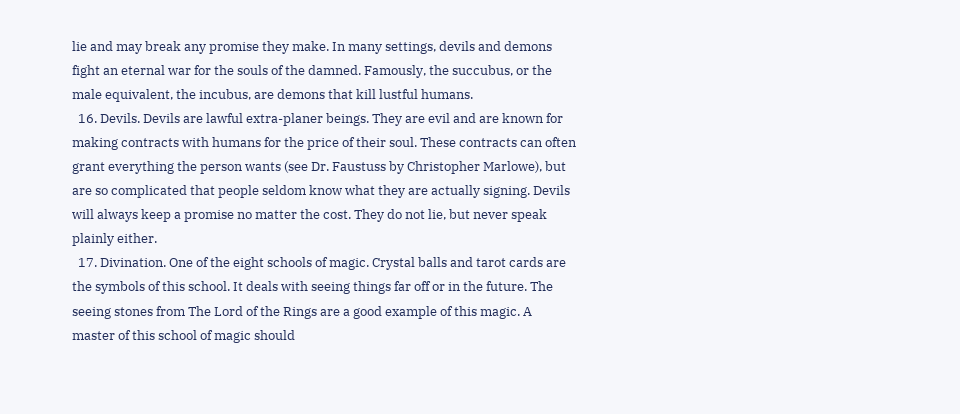lie and may break any promise they make. In many settings, devils and demons fight an eternal war for the souls of the damned. Famously, the succubus, or the male equivalent, the incubus, are demons that kill lustful humans.
  16. Devils. Devils are lawful extra-planer beings. They are evil and are known for making contracts with humans for the price of their soul. These contracts can often grant everything the person wants (see Dr. Faustuss by Christopher Marlowe), but are so complicated that people seldom know what they are actually signing. Devils will always keep a promise no matter the cost. They do not lie, but never speak plainly either.
  17. Divination. One of the eight schools of magic. Crystal balls and tarot cards are the symbols of this school. It deals with seeing things far off or in the future. The seeing stones from The Lord of the Rings are a good example of this magic. A master of this school of magic should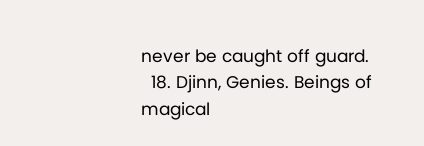never be caught off guard.
  18. Djinn, Genies. Beings of magical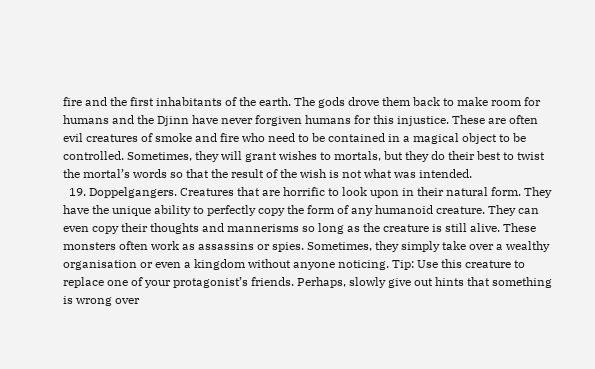fire and the first inhabitants of the earth. The gods drove them back to make room for humans and the Djinn have never forgiven humans for this injustice. These are often evil creatures of smoke and fire who need to be contained in a magical object to be controlled. Sometimes, they will grant wishes to mortals, but they do their best to twist the mortal’s words so that the result of the wish is not what was intended.
  19. Doppelgangers. Creatures that are horrific to look upon in their natural form. They have the unique ability to perfectly copy the form of any humanoid creature. They can even copy their thoughts and mannerisms so long as the creature is still alive. These monsters often work as assassins or spies. Sometimes, they simply take over a wealthy organisation or even a kingdom without anyone noticing. Tip: Use this creature to replace one of your protagonist’s friends. Perhaps, slowly give out hints that something is wrong over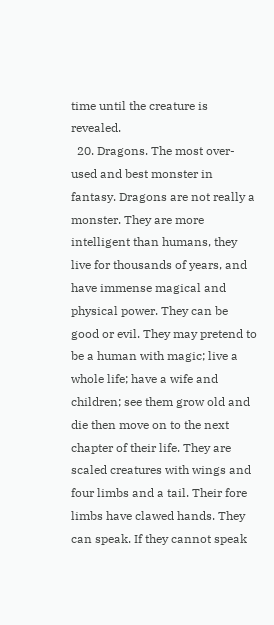time until the creature is revealed.
  20. Dragons. The most over-used and best monster in fantasy. Dragons are not really a monster. They are more intelligent than humans, they live for thousands of years, and have immense magical and physical power. They can be good or evil. They may pretend to be a human with magic; live a whole life; have a wife and children; see them grow old and die then move on to the next chapter of their life. They are scaled creatures with wings and four limbs and a tail. Their fore limbs have clawed hands. They can speak. If they cannot speak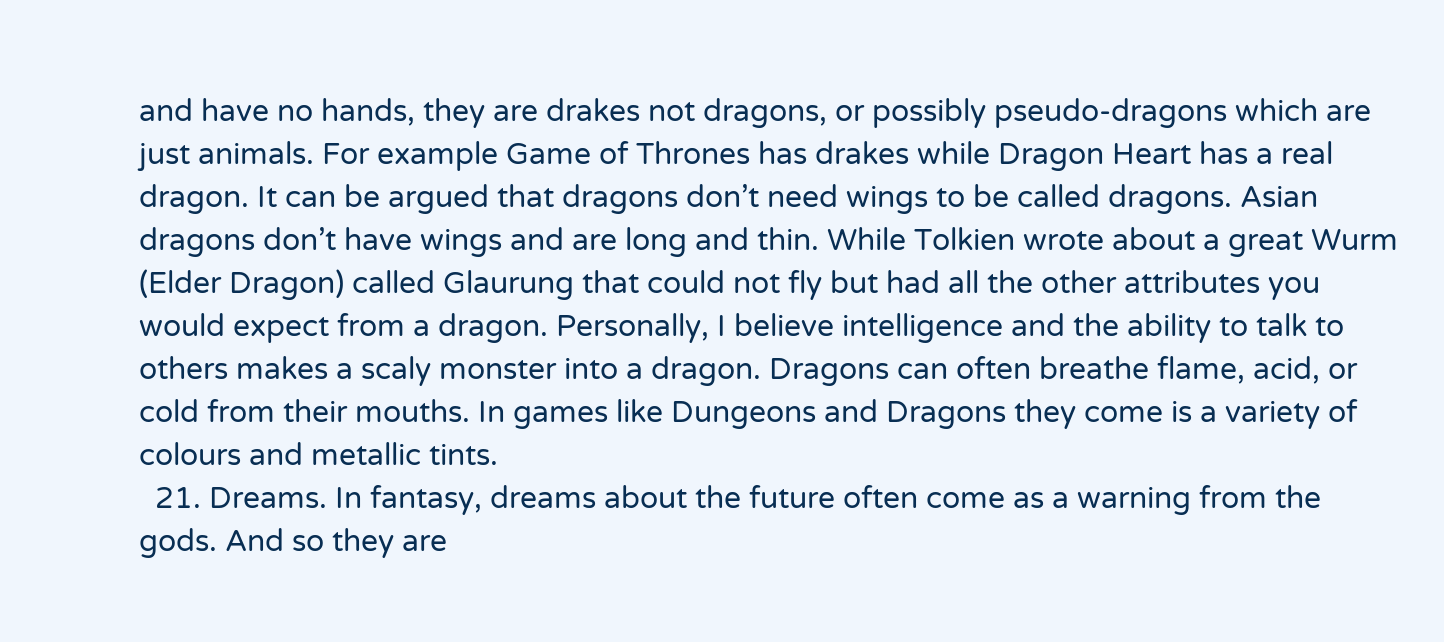and have no hands, they are drakes not dragons, or possibly pseudo-dragons which are just animals. For example Game of Thrones has drakes while Dragon Heart has a real dragon. It can be argued that dragons don’t need wings to be called dragons. Asian dragons don’t have wings and are long and thin. While Tolkien wrote about a great Wurm (Elder Dragon) called Glaurung that could not fly but had all the other attributes you would expect from a dragon. Personally, I believe intelligence and the ability to talk to others makes a scaly monster into a dragon. Dragons can often breathe flame, acid, or cold from their mouths. In games like Dungeons and Dragons they come is a variety of colours and metallic tints.
  21. Dreams. In fantasy, dreams about the future often come as a warning from the gods. And so they are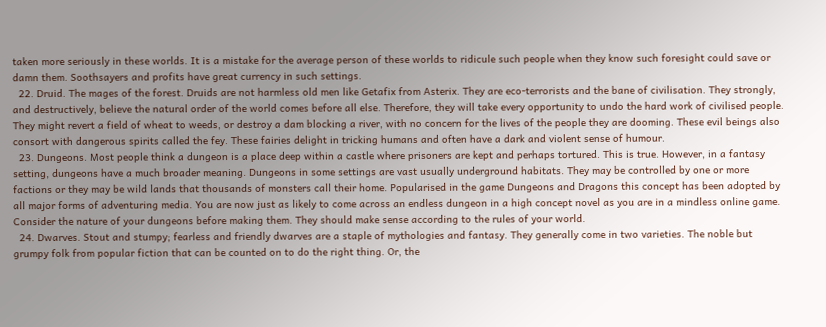taken more seriously in these worlds. It is a mistake for the average person of these worlds to ridicule such people when they know such foresight could save or damn them. Soothsayers and profits have great currency in such settings.
  22. Druid. The mages of the forest. Druids are not harmless old men like Getafix from Asterix. They are eco-terrorists and the bane of civilisation. They strongly, and destructively, believe the natural order of the world comes before all else. Therefore, they will take every opportunity to undo the hard work of civilised people. They might revert a field of wheat to weeds, or destroy a dam blocking a river, with no concern for the lives of the people they are dooming. These evil beings also consort with dangerous spirits called the fey. These fairies delight in tricking humans and often have a dark and violent sense of humour.
  23. Dungeons. Most people think a dungeon is a place deep within a castle where prisoners are kept and perhaps tortured. This is true. However, in a fantasy setting, dungeons have a much broader meaning. Dungeons in some settings are vast usually underground habitats. They may be controlled by one or more factions or they may be wild lands that thousands of monsters call their home. Popularised in the game Dungeons and Dragons this concept has been adopted by all major forms of adventuring media. You are now just as likely to come across an endless dungeon in a high concept novel as you are in a mindless online game. Consider the nature of your dungeons before making them. They should make sense according to the rules of your world.
  24. Dwarves. Stout and stumpy; fearless and friendly dwarves are a staple of mythologies and fantasy. They generally come in two varieties. The noble but grumpy folk from popular fiction that can be counted on to do the right thing. Or, the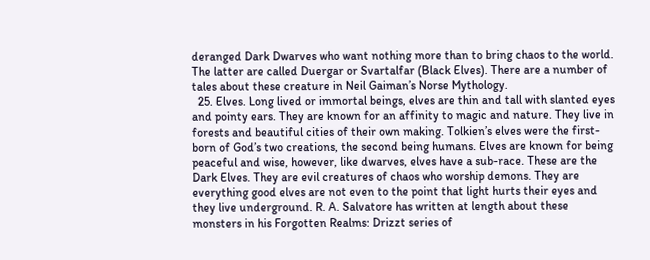deranged Dark Dwarves who want nothing more than to bring chaos to the world. The latter are called Duergar or Svartalfar (Black Elves). There are a number of tales about these creature in Neil Gaiman’s Norse Mythology.
  25. Elves. Long lived or immortal beings, elves are thin and tall with slanted eyes and pointy ears. They are known for an affinity to magic and nature. They live in forests and beautiful cities of their own making. Tolkien’s elves were the first-born of God’s two creations, the second being humans. Elves are known for being peaceful and wise, however, like dwarves, elves have a sub-race. These are the Dark Elves. They are evil creatures of chaos who worship demons. They are everything good elves are not even to the point that light hurts their eyes and they live underground. R. A. Salvatore has written at length about these monsters in his Forgotten Realms: Drizzt series of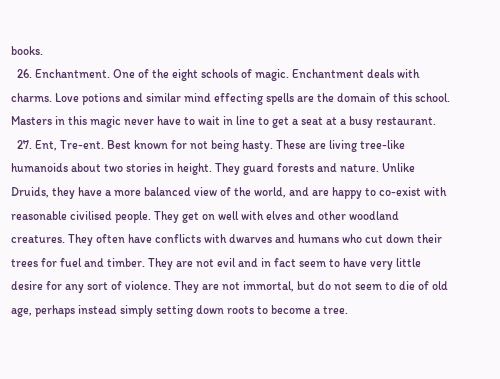books.
  26. Enchantment. One of the eight schools of magic. Enchantment deals with charms. Love potions and similar mind effecting spells are the domain of this school. Masters in this magic never have to wait in line to get a seat at a busy restaurant.
  27. Ent, Tre-ent. Best known for not being hasty. These are living tree-like humanoids about two stories in height. They guard forests and nature. Unlike Druids, they have a more balanced view of the world, and are happy to co-exist with reasonable civilised people. They get on well with elves and other woodland creatures. They often have conflicts with dwarves and humans who cut down their trees for fuel and timber. They are not evil and in fact seem to have very little desire for any sort of violence. They are not immortal, but do not seem to die of old age, perhaps instead simply setting down roots to become a tree.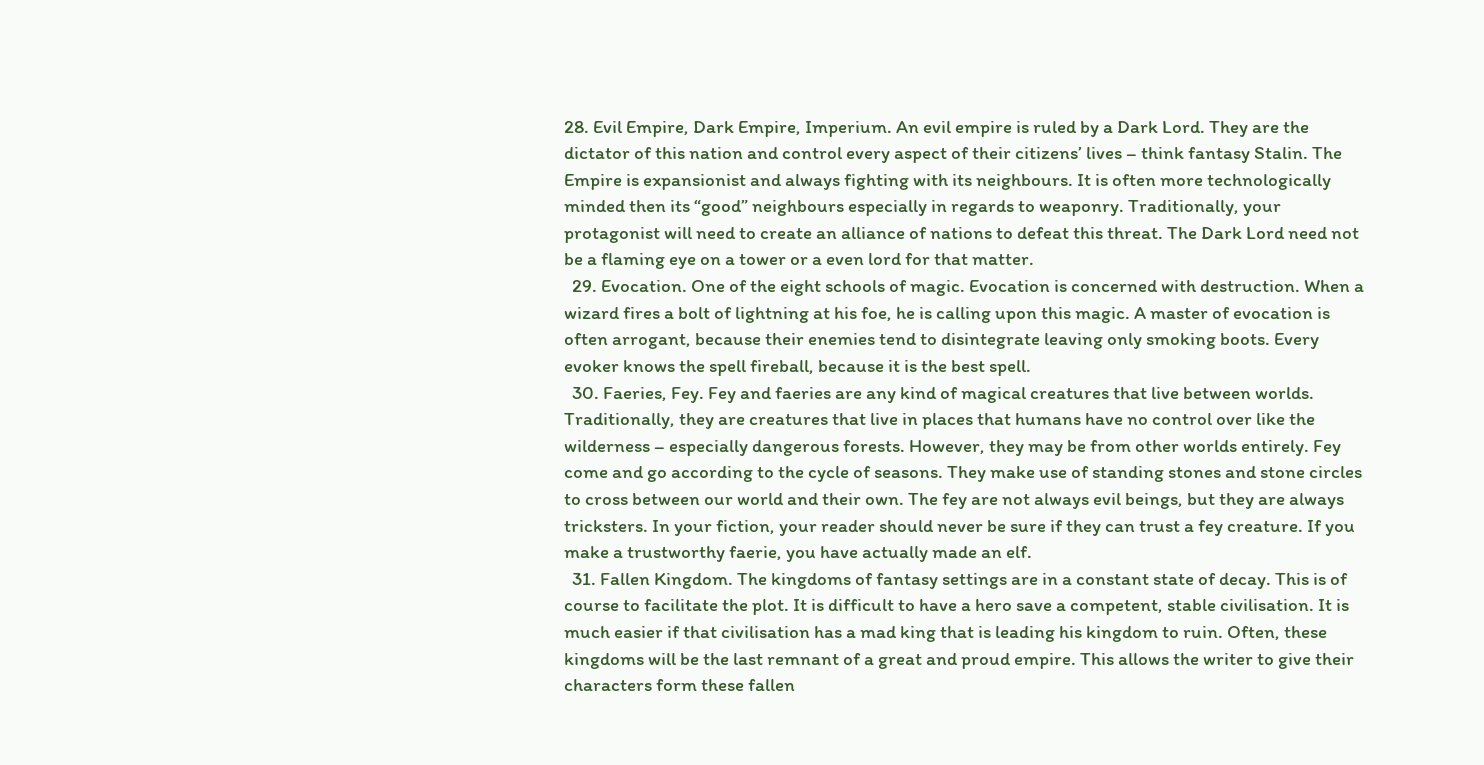28. Evil Empire, Dark Empire, Imperium. An evil empire is ruled by a Dark Lord. They are the dictator of this nation and control every aspect of their citizens’ lives – think fantasy Stalin. The Empire is expansionist and always fighting with its neighbours. It is often more technologically minded then its “good” neighbours especially in regards to weaponry. Traditionally, your protagonist will need to create an alliance of nations to defeat this threat. The Dark Lord need not be a flaming eye on a tower or a even lord for that matter.
  29. Evocation. One of the eight schools of magic. Evocation is concerned with destruction. When a wizard fires a bolt of lightning at his foe, he is calling upon this magic. A master of evocation is often arrogant, because their enemies tend to disintegrate leaving only smoking boots. Every evoker knows the spell fireball, because it is the best spell.
  30. Faeries, Fey. Fey and faeries are any kind of magical creatures that live between worlds. Traditionally, they are creatures that live in places that humans have no control over like the wilderness – especially dangerous forests. However, they may be from other worlds entirely. Fey come and go according to the cycle of seasons. They make use of standing stones and stone circles to cross between our world and their own. The fey are not always evil beings, but they are always tricksters. In your fiction, your reader should never be sure if they can trust a fey creature. If you make a trustworthy faerie, you have actually made an elf.
  31. Fallen Kingdom. The kingdoms of fantasy settings are in a constant state of decay. This is of course to facilitate the plot. It is difficult to have a hero save a competent, stable civilisation. It is much easier if that civilisation has a mad king that is leading his kingdom to ruin. Often, these kingdoms will be the last remnant of a great and proud empire. This allows the writer to give their characters form these fallen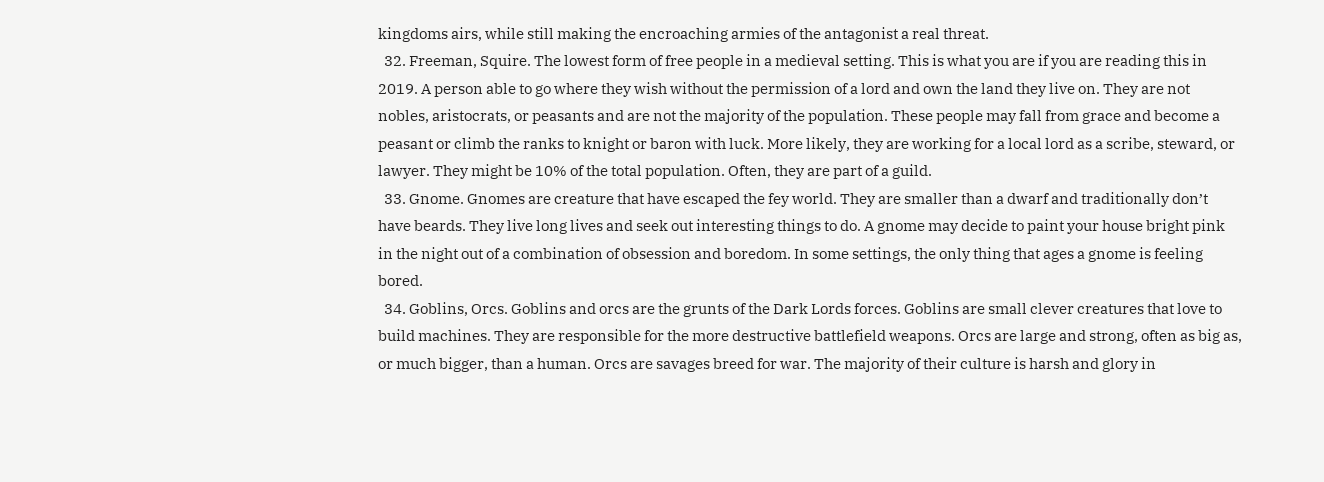kingdoms airs, while still making the encroaching armies of the antagonist a real threat.
  32. Freeman, Squire. The lowest form of free people in a medieval setting. This is what you are if you are reading this in 2019. A person able to go where they wish without the permission of a lord and own the land they live on. They are not nobles, aristocrats, or peasants and are not the majority of the population. These people may fall from grace and become a peasant or climb the ranks to knight or baron with luck. More likely, they are working for a local lord as a scribe, steward, or lawyer. They might be 10% of the total population. Often, they are part of a guild.
  33. Gnome. Gnomes are creature that have escaped the fey world. They are smaller than a dwarf and traditionally don’t have beards. They live long lives and seek out interesting things to do. A gnome may decide to paint your house bright pink in the night out of a combination of obsession and boredom. In some settings, the only thing that ages a gnome is feeling bored.
  34. Goblins, Orcs. Goblins and orcs are the grunts of the Dark Lords forces. Goblins are small clever creatures that love to build machines. They are responsible for the more destructive battlefield weapons. Orcs are large and strong, often as big as, or much bigger, than a human. Orcs are savages breed for war. The majority of their culture is harsh and glory in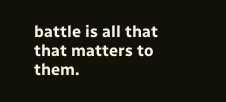battle is all that that matters to them.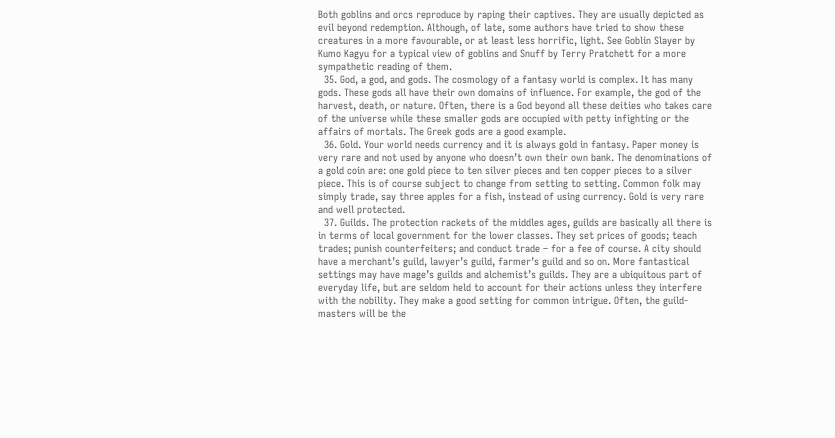Both goblins and orcs reproduce by raping their captives. They are usually depicted as evil beyond redemption. Although, of late, some authors have tried to show these creatures in a more favourable, or at least less horrific, light. See Goblin Slayer by Kumo Kagyu for a typical view of goblins and Snuff by Terry Pratchett for a more sympathetic reading of them.
  35. God, a god, and gods. The cosmology of a fantasy world is complex. It has many gods. These gods all have their own domains of influence. For example, the god of the harvest, death, or nature. Often, there is a God beyond all these deities who takes care of the universe while these smaller gods are occupied with petty infighting or the affairs of mortals. The Greek gods are a good example.
  36. Gold. Your world needs currency and it is always gold in fantasy. Paper money is very rare and not used by anyone who doesn’t own their own bank. The denominations of a gold coin are: one gold piece to ten silver pieces and ten copper pieces to a silver piece. This is of course subject to change from setting to setting. Common folk may simply trade, say three apples for a fish, instead of using currency. Gold is very rare and well protected.
  37. Guilds. The protection rackets of the middles ages, guilds are basically all there is in terms of local government for the lower classes. They set prices of goods; teach trades; punish counterfeiters; and conduct trade – for a fee of course. A city should have a merchant’s guild, lawyer’s guild, farmer’s guild and so on. More fantastical settings may have mage’s guilds and alchemist’s guilds. They are a ubiquitous part of everyday life, but are seldom held to account for their actions unless they interfere with the nobility. They make a good setting for common intrigue. Often, the guild-masters will be the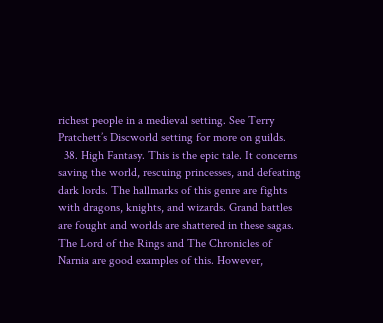richest people in a medieval setting. See Terry Pratchett’s Discworld setting for more on guilds.
  38. High Fantasy. This is the epic tale. It concerns saving the world, rescuing princesses, and defeating dark lords. The hallmarks of this genre are fights with dragons, knights, and wizards. Grand battles are fought and worlds are shattered in these sagas. The Lord of the Rings and The Chronicles of Narnia are good examples of this. However,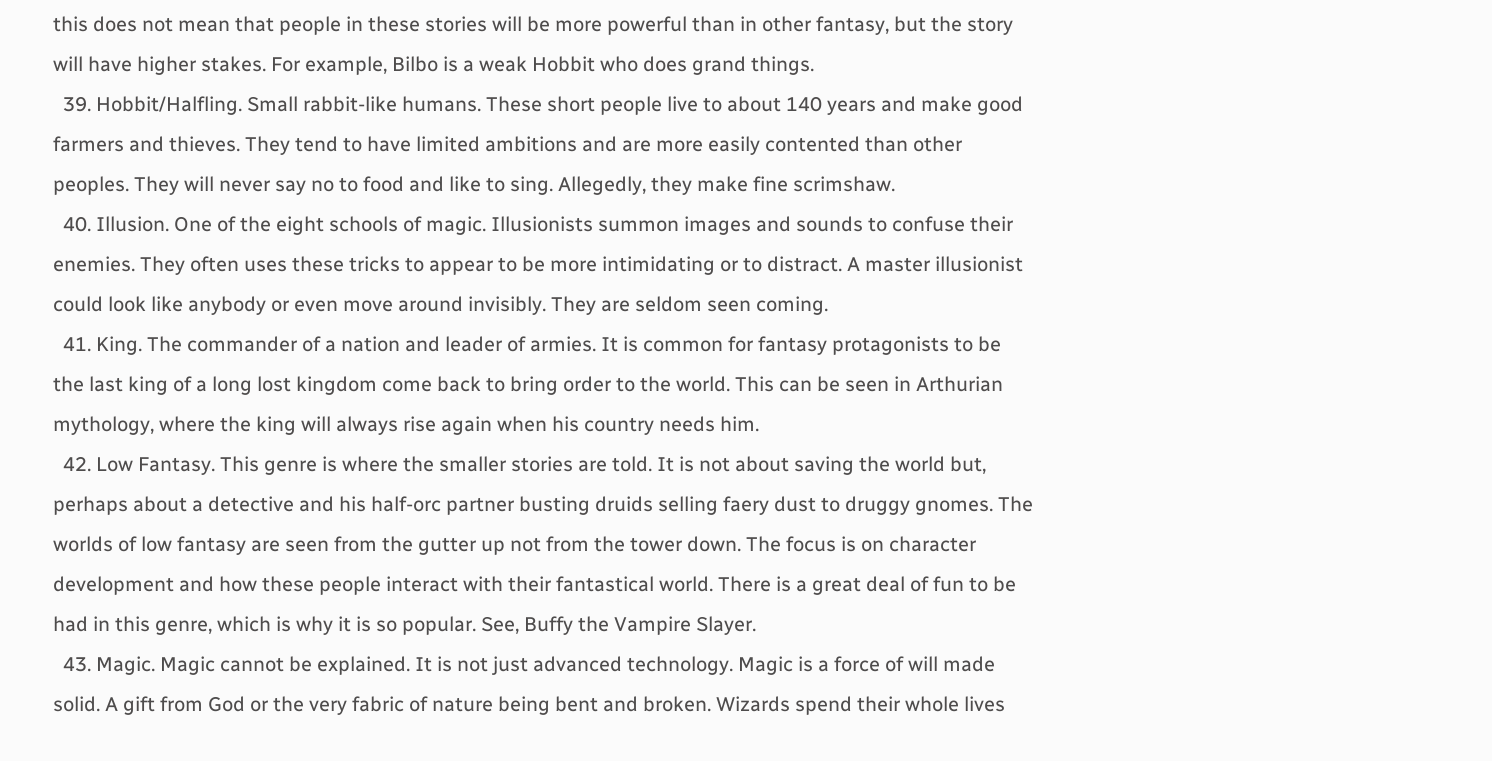this does not mean that people in these stories will be more powerful than in other fantasy, but the story will have higher stakes. For example, Bilbo is a weak Hobbit who does grand things.
  39. Hobbit/Halfling. Small rabbit-like humans. These short people live to about 140 years and make good farmers and thieves. They tend to have limited ambitions and are more easily contented than other peoples. They will never say no to food and like to sing. Allegedly, they make fine scrimshaw.
  40. Illusion. One of the eight schools of magic. Illusionists summon images and sounds to confuse their enemies. They often uses these tricks to appear to be more intimidating or to distract. A master illusionist could look like anybody or even move around invisibly. They are seldom seen coming.
  41. King. The commander of a nation and leader of armies. It is common for fantasy protagonists to be the last king of a long lost kingdom come back to bring order to the world. This can be seen in Arthurian mythology, where the king will always rise again when his country needs him.
  42. Low Fantasy. This genre is where the smaller stories are told. It is not about saving the world but, perhaps about a detective and his half-orc partner busting druids selling faery dust to druggy gnomes. The worlds of low fantasy are seen from the gutter up not from the tower down. The focus is on character development and how these people interact with their fantastical world. There is a great deal of fun to be had in this genre, which is why it is so popular. See, Buffy the Vampire Slayer.
  43. Magic. Magic cannot be explained. It is not just advanced technology. Magic is a force of will made solid. A gift from God or the very fabric of nature being bent and broken. Wizards spend their whole lives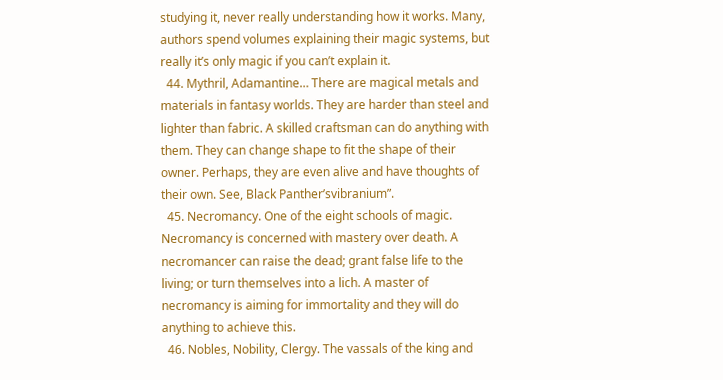studying it, never really understanding how it works. Many, authors spend volumes explaining their magic systems, but really it’s only magic if you can’t explain it.
  44. Mythril, Adamantine… There are magical metals and materials in fantasy worlds. They are harder than steel and lighter than fabric. A skilled craftsman can do anything with them. They can change shape to fit the shape of their owner. Perhaps, they are even alive and have thoughts of their own. See, Black Panther’svibranium”.
  45. Necromancy. One of the eight schools of magic. Necromancy is concerned with mastery over death. A necromancer can raise the dead; grant false life to the living; or turn themselves into a lich. A master of necromancy is aiming for immortality and they will do anything to achieve this.
  46. Nobles, Nobility, Clergy. The vassals of the king and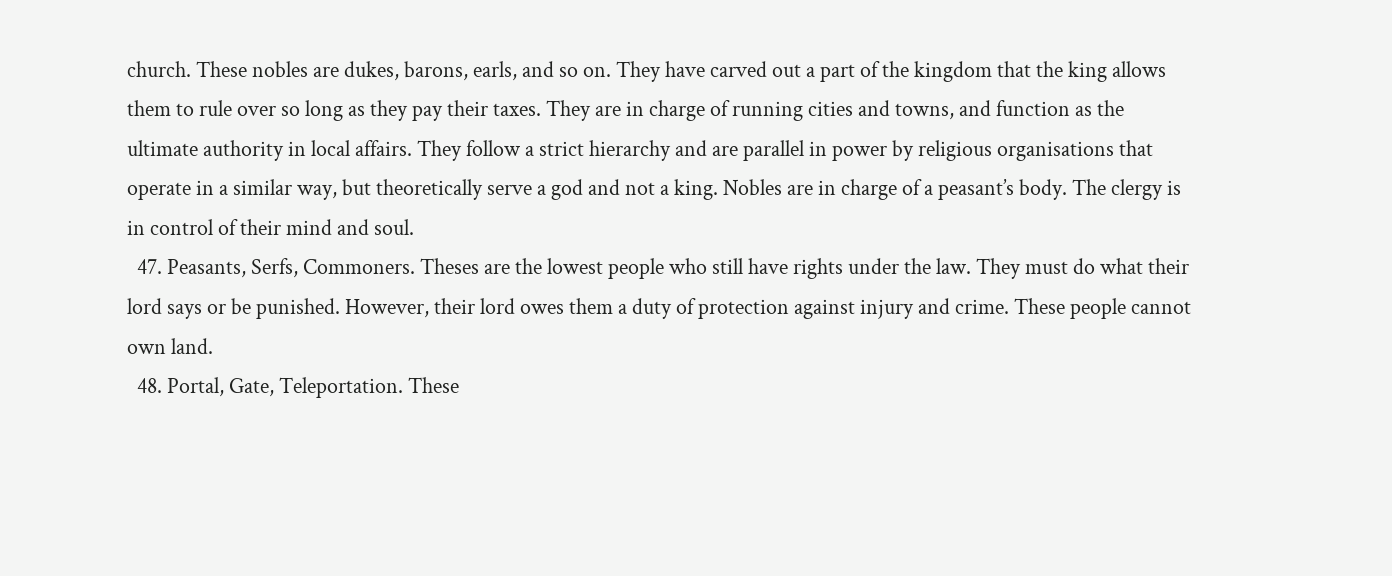church. These nobles are dukes, barons, earls, and so on. They have carved out a part of the kingdom that the king allows them to rule over so long as they pay their taxes. They are in charge of running cities and towns, and function as the ultimate authority in local affairs. They follow a strict hierarchy and are parallel in power by religious organisations that operate in a similar way, but theoretically serve a god and not a king. Nobles are in charge of a peasant’s body. The clergy is in control of their mind and soul.
  47. Peasants, Serfs, Commoners. Theses are the lowest people who still have rights under the law. They must do what their lord says or be punished. However, their lord owes them a duty of protection against injury and crime. These people cannot own land.
  48. Portal, Gate, Teleportation. These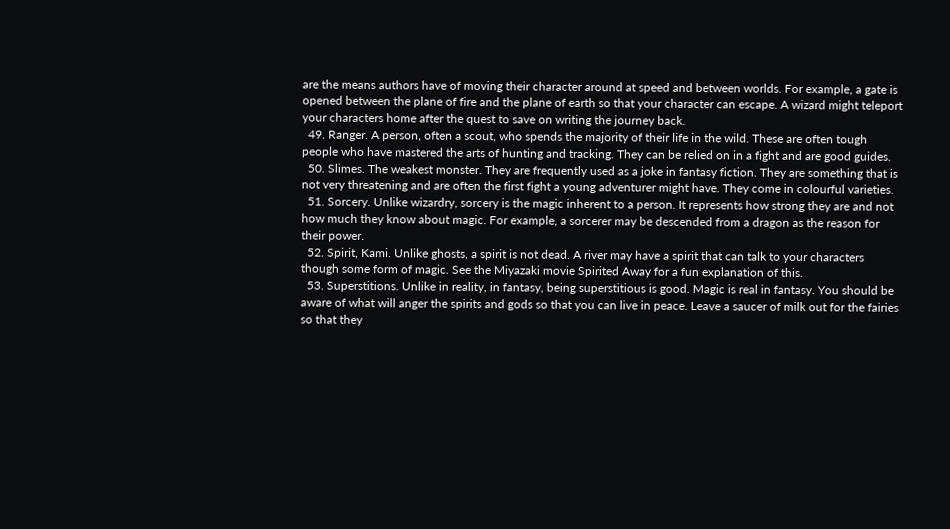are the means authors have of moving their character around at speed and between worlds. For example, a gate is opened between the plane of fire and the plane of earth so that your character can escape. A wizard might teleport your characters home after the quest to save on writing the journey back.
  49. Ranger. A person, often a scout, who spends the majority of their life in the wild. These are often tough people who have mastered the arts of hunting and tracking. They can be relied on in a fight and are good guides.
  50. Slimes. The weakest monster. They are frequently used as a joke in fantasy fiction. They are something that is not very threatening and are often the first fight a young adventurer might have. They come in colourful varieties.
  51. Sorcery. Unlike wizardry, sorcery is the magic inherent to a person. It represents how strong they are and not how much they know about magic. For example, a sorcerer may be descended from a dragon as the reason for their power.
  52. Spirit, Kami. Unlike ghosts, a spirit is not dead. A river may have a spirit that can talk to your characters though some form of magic. See the Miyazaki movie Spirited Away for a fun explanation of this.
  53. Superstitions. Unlike in reality, in fantasy, being superstitious is good. Magic is real in fantasy. You should be aware of what will anger the spirits and gods so that you can live in peace. Leave a saucer of milk out for the fairies so that they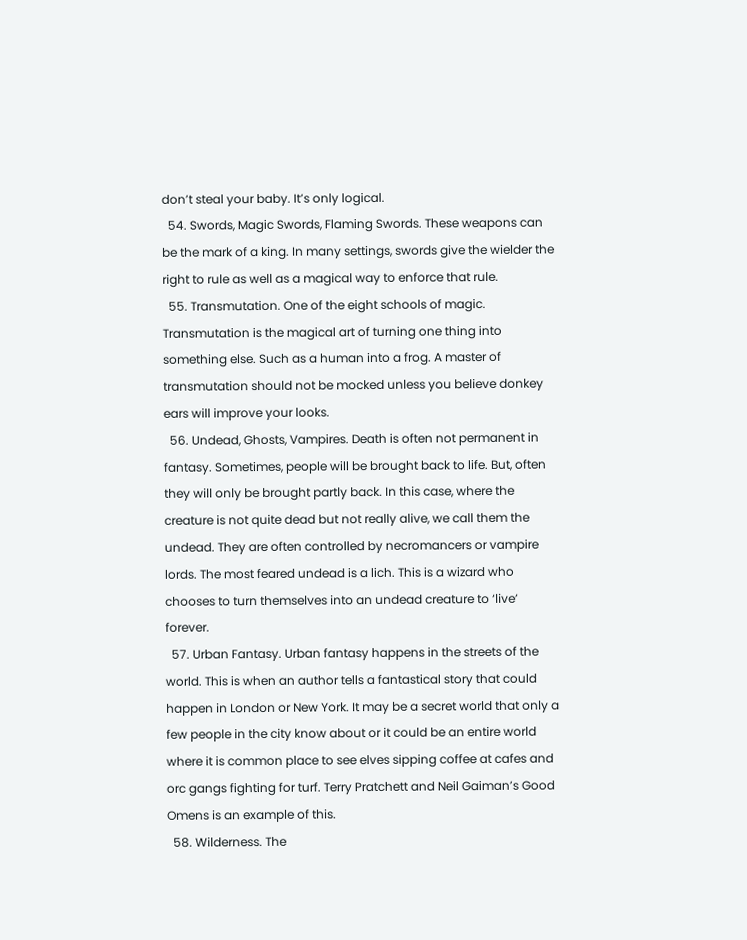don’t steal your baby. It’s only logical.
  54. Swords, Magic Swords, Flaming Swords. These weapons can be the mark of a king. In many settings, swords give the wielder the right to rule as well as a magical way to enforce that rule.
  55. Transmutation. One of the eight schools of magic. Transmutation is the magical art of turning one thing into something else. Such as a human into a frog. A master of transmutation should not be mocked unless you believe donkey ears will improve your looks.
  56. Undead, Ghosts, Vampires. Death is often not permanent in fantasy. Sometimes, people will be brought back to life. But, often they will only be brought partly back. In this case, where the creature is not quite dead but not really alive, we call them the undead. They are often controlled by necromancers or vampire lords. The most feared undead is a lich. This is a wizard who chooses to turn themselves into an undead creature to ‘live’ forever.
  57. Urban Fantasy. Urban fantasy happens in the streets of the world. This is when an author tells a fantastical story that could happen in London or New York. It may be a secret world that only a few people in the city know about or it could be an entire world where it is common place to see elves sipping coffee at cafes and orc gangs fighting for turf. Terry Pratchett and Neil Gaiman’s Good Omens is an example of this.
  58. Wilderness. The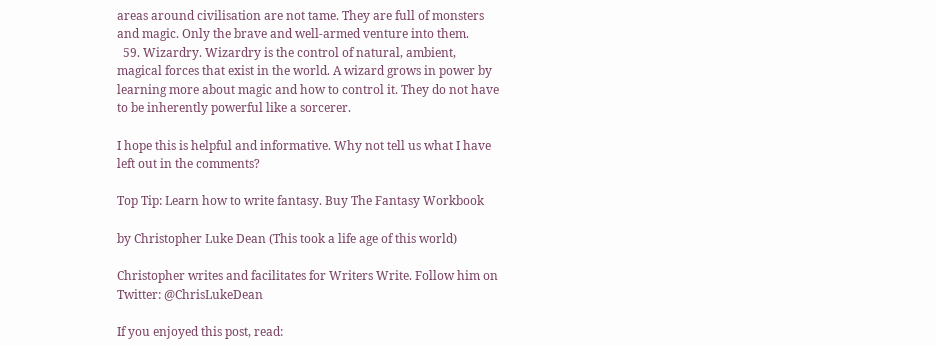areas around civilisation are not tame. They are full of monsters and magic. Only the brave and well-armed venture into them.
  59. Wizardry. Wizardry is the control of natural, ambient, magical forces that exist in the world. A wizard grows in power by learning more about magic and how to control it. They do not have to be inherently powerful like a sorcerer.

I hope this is helpful and informative. Why not tell us what I have left out in the comments?

Top Tip: Learn how to write fantasy. Buy The Fantasy Workbook

by Christopher Luke Dean (This took a life age of this world)

Christopher writes and facilitates for Writers Write. Follow him on Twitter: @ChrisLukeDean

If you enjoyed this post, read: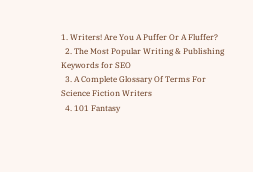1. Writers! Are You A Puffer Or A Fluffer?
  2. The Most Popular Writing & Publishing Keywords for SEO
  3. A Complete Glossary Of Terms For Science Fiction Writers
  4. 101 Fantasy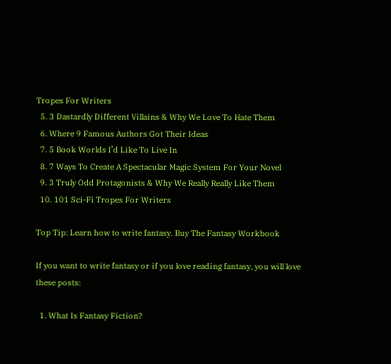Tropes For Writers
  5. 3 Dastardly Different Villains & Why We Love To Hate Them
  6. Where 9 Famous Authors Got Their Ideas
  7. 5 Book Worlds I’d Like To Live In
  8. 7 Ways To Create A Spectacular Magic System For Your Novel
  9. 3 Truly Odd Protagonists & Why We Really Really Like Them
  10. 101 Sci-Fi Tropes For Writers

Top Tip: Learn how to write fantasy. Buy The Fantasy Workbook

If you want to write fantasy or if you love reading fantasy, you will love these posts:

  1. What Is Fantasy Fiction?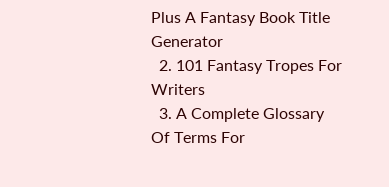Plus A Fantasy Book Title Generator
  2. 101 Fantasy Tropes For Writers
  3. A Complete Glossary Of Terms For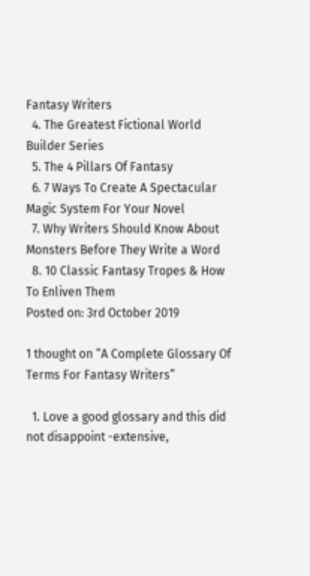Fantasy Writers
  4. The Greatest Fictional World Builder Series
  5. The 4 Pillars Of Fantasy
  6. 7 Ways To Create A Spectacular Magic System For Your Novel
  7. Why Writers Should Know About Monsters Before They Write a Word
  8. 10 Classic Fantasy Tropes & How To Enliven Them
Posted on: 3rd October 2019

1 thought on “A Complete Glossary Of Terms For Fantasy Writers”

  1. Love a good glossary and this did not disappoint -extensive,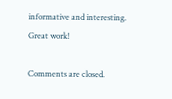informative and interesting. Great work!

Comments are closed.